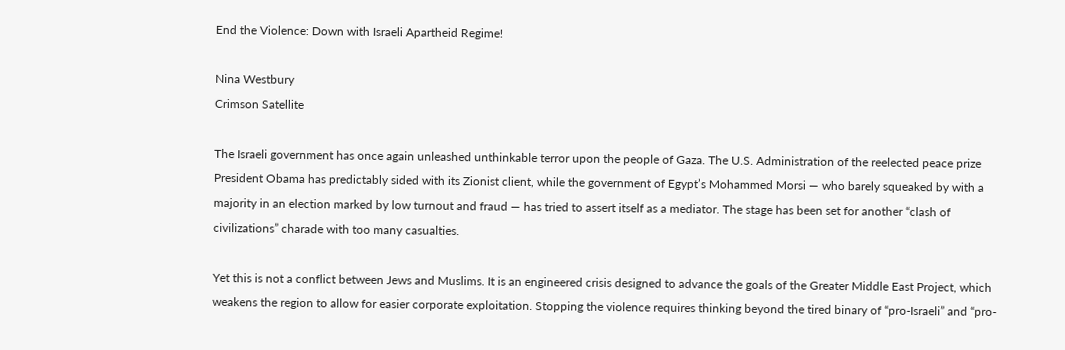End the Violence: Down with Israeli Apartheid Regime!

Nina Westbury
Crimson Satellite

The Israeli government has once again unleashed unthinkable terror upon the people of Gaza. The U.S. Administration of the reelected peace prize President Obama has predictably sided with its Zionist client, while the government of Egypt’s Mohammed Morsi — who barely squeaked by with a majority in an election marked by low turnout and fraud — has tried to assert itself as a mediator. The stage has been set for another “clash of civilizations” charade with too many casualties.

Yet this is not a conflict between Jews and Muslims. It is an engineered crisis designed to advance the goals of the Greater Middle East Project, which weakens the region to allow for easier corporate exploitation. Stopping the violence requires thinking beyond the tired binary of “pro-Israeli” and “pro-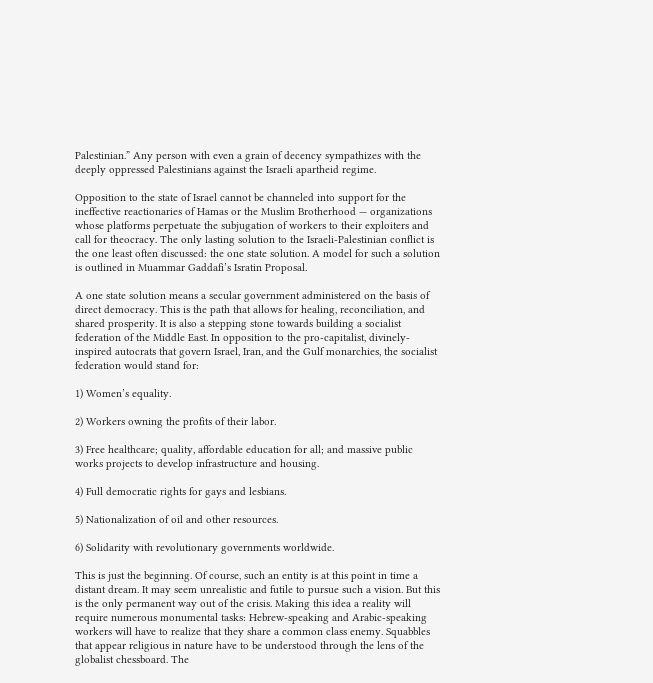Palestinian.” Any person with even a grain of decency sympathizes with the deeply oppressed Palestinians against the Israeli apartheid regime.

Opposition to the state of Israel cannot be channeled into support for the ineffective reactionaries of Hamas or the Muslim Brotherhood — organizations whose platforms perpetuate the subjugation of workers to their exploiters and call for theocracy. The only lasting solution to the Israeli-Palestinian conflict is the one least often discussed: the one state solution. A model for such a solution is outlined in Muammar Gaddafi’s Isratin Proposal.

A one state solution means a secular government administered on the basis of direct democracy. This is the path that allows for healing, reconciliation, and shared prosperity. It is also a stepping stone towards building a socialist federation of the Middle East. In opposition to the pro-capitalist, divinely-inspired autocrats that govern Israel, Iran, and the Gulf monarchies, the socialist federation would stand for:

1) Women’s equality.

2) Workers owning the profits of their labor.

3) Free healthcare; quality, affordable education for all; and massive public works projects to develop infrastructure and housing.

4) Full democratic rights for gays and lesbians.

5) Nationalization of oil and other resources.

6) Solidarity with revolutionary governments worldwide.

This is just the beginning. Of course, such an entity is at this point in time a distant dream. It may seem unrealistic and futile to pursue such a vision. But this is the only permanent way out of the crisis. Making this idea a reality will require numerous monumental tasks: Hebrew-speaking and Arabic-speaking workers will have to realize that they share a common class enemy. Squabbles that appear religious in nature have to be understood through the lens of the globalist chessboard. The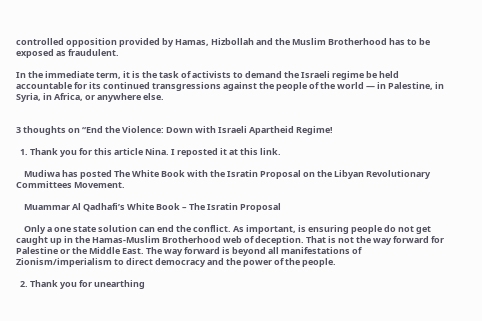controlled opposition provided by Hamas, Hizbollah and the Muslim Brotherhood has to be exposed as fraudulent.

In the immediate term, it is the task of activists to demand the Israeli regime be held accountable for its continued transgressions against the people of the world — in Palestine, in Syria, in Africa, or anywhere else.


3 thoughts on “End the Violence: Down with Israeli Apartheid Regime!

  1. Thank you for this article Nina. I reposted it at this link.

    Mudiwa has posted The White Book with the Isratin Proposal on the Libyan Revolutionary Committees Movement.

    Muammar Al Qadhafi’s White Book – The Isratin Proposal

    Only a one state solution can end the conflict. As important, is ensuring people do not get caught up in the Hamas-Muslim Brotherhood web of deception. That is not the way forward for Palestine or the Middle East. The way forward is beyond all manifestations of Zionism/imperialism to direct democracy and the power of the people.

  2. Thank you for unearthing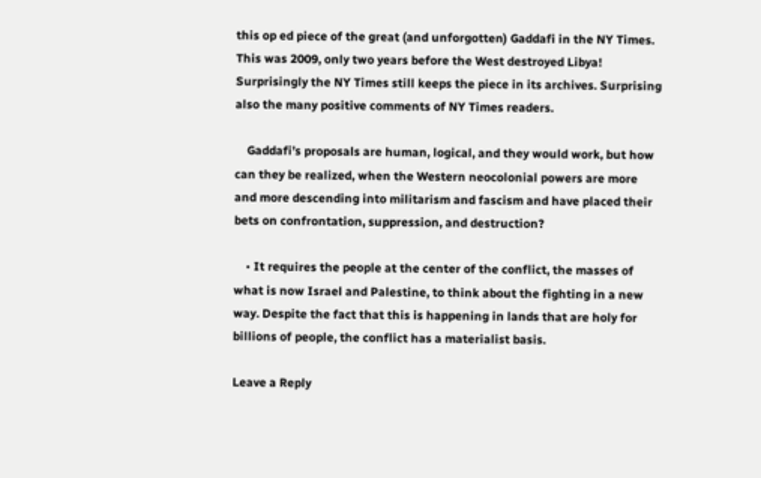this op ed piece of the great (and unforgotten) Gaddafi in the NY Times. This was 2009, only two years before the West destroyed Libya! Surprisingly the NY Times still keeps the piece in its archives. Surprising also the many positive comments of NY Times readers.

    Gaddafi’s proposals are human, logical, and they would work, but how can they be realized, when the Western neocolonial powers are more and more descending into militarism and fascism and have placed their bets on confrontation, suppression, and destruction?

    • It requires the people at the center of the conflict, the masses of what is now Israel and Palestine, to think about the fighting in a new way. Despite the fact that this is happening in lands that are holy for billions of people, the conflict has a materialist basis.

Leave a Reply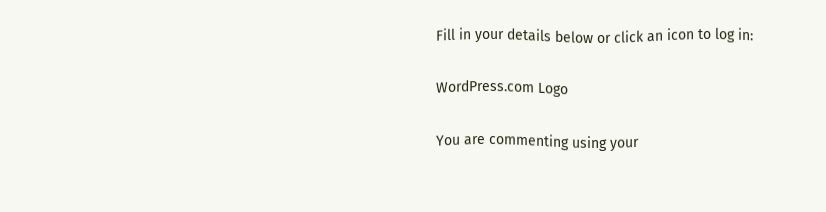Fill in your details below or click an icon to log in:

WordPress.com Logo

You are commenting using your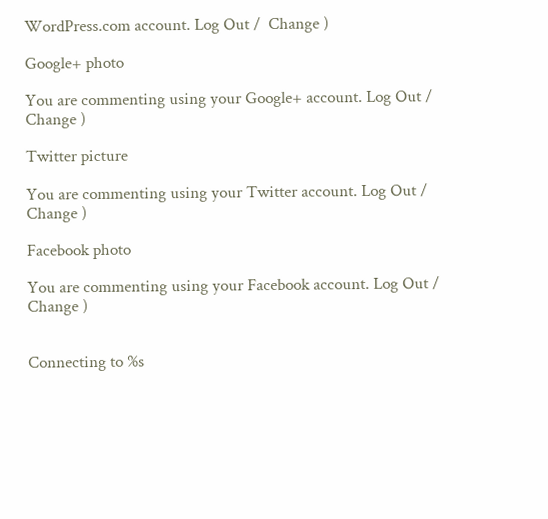WordPress.com account. Log Out /  Change )

Google+ photo

You are commenting using your Google+ account. Log Out /  Change )

Twitter picture

You are commenting using your Twitter account. Log Out /  Change )

Facebook photo

You are commenting using your Facebook account. Log Out /  Change )


Connecting to %s